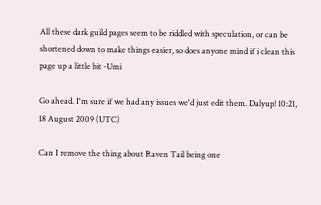All these dark guild pages seem to be riddled with speculation, or can be shortened down to make things easier, so does anyone mind if i clean this page up a little bit -Umi

Go ahead. I'm sure if we had any issues we'd just edit them. Dalyup! 10:21, 18 August 2009 (UTC)

Can I remove the thing about Raven Tail being one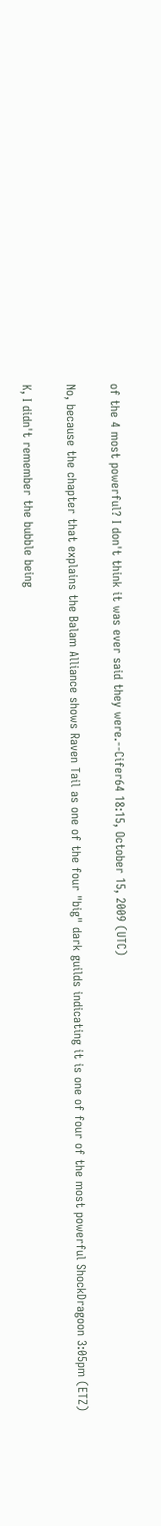of the 4 most powerful? I don't think it was ever said they were.--Cifer64 18:15, October 15, 2009 (UTC)

No, because the chapter that explains the Balam Alliance shows Raven Tail as one of the four "big" dark guilds indicating it is one of four of the most powerful ShockDragoon 3:05pm (ETZ)

K, I didn't remember the bubble being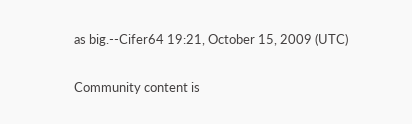as big.--Cifer64 19:21, October 15, 2009 (UTC)

Community content is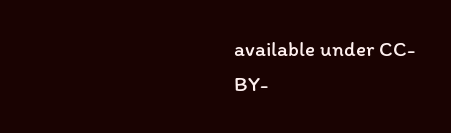available under CC-BY-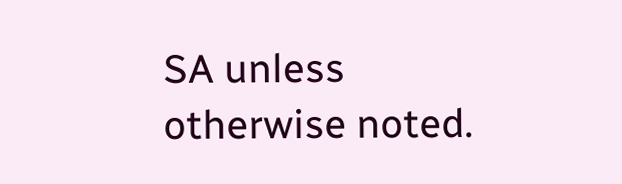SA unless otherwise noted.